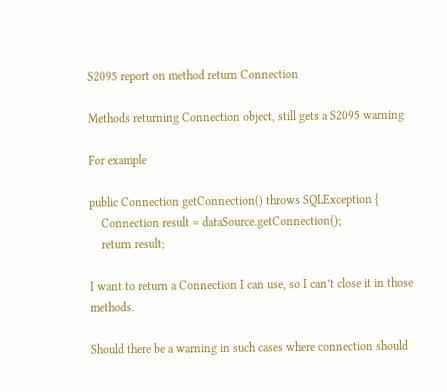S2095 report on method return Connection

Methods returning Connection object, still gets a S2095 warning

For example

public Connection getConnection() throws SQLException {
    Connection result = dataSource.getConnection();
    return result;

I want to return a Connection I can use, so I can’t close it in those methods.

Should there be a warning in such cases where connection should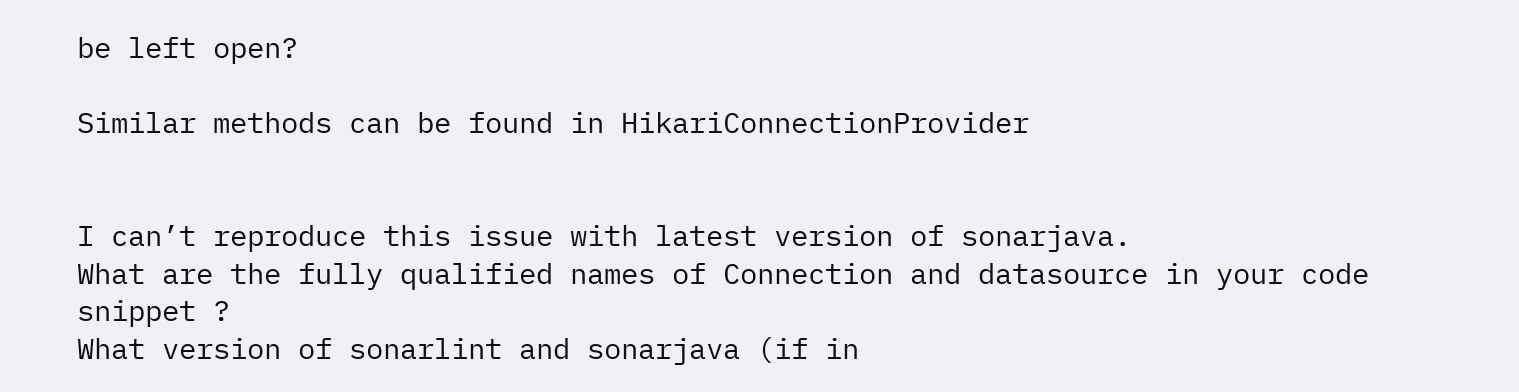be left open?

Similar methods can be found in HikariConnectionProvider


I can’t reproduce this issue with latest version of sonarjava.
What are the fully qualified names of Connection and datasource in your code snippet ?
What version of sonarlint and sonarjava (if in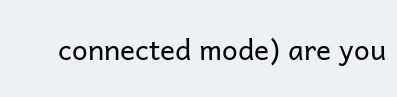connected mode) are you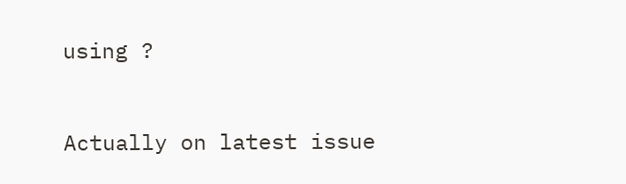using ?


Actually on latest issue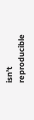isn’t reproducible